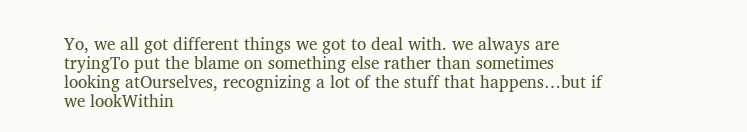Yo, we all got different things we got to deal with. we always are tryingTo put the blame on something else rather than sometimes looking atOurselves, recognizing a lot of the stuff that happens…but if we lookWithin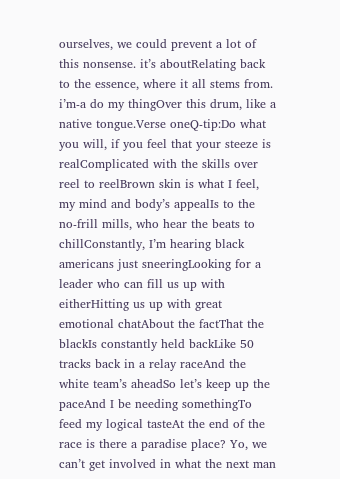ourselves, we could prevent a lot of this nonsense. it’s aboutRelating back to the essence, where it all stems from. i’m-a do my thingOver this drum, like a native tongue.Verse oneQ-tip:Do what you will, if you feel that your steeze is realComplicated with the skills over reel to reelBrown skin is what I feel, my mind and body’s appealIs to the no-frill mills, who hear the beats to chillConstantly, I’m hearing black americans just sneeringLooking for a leader who can fill us up with eitherHitting us up with great emotional chatAbout the factThat the blackIs constantly held backLike 50 tracks back in a relay raceAnd the white team’s aheadSo let’s keep up the paceAnd I be needing somethingTo feed my logical tasteAt the end of the race is there a paradise place? Yo, we can’t get involved in what the next man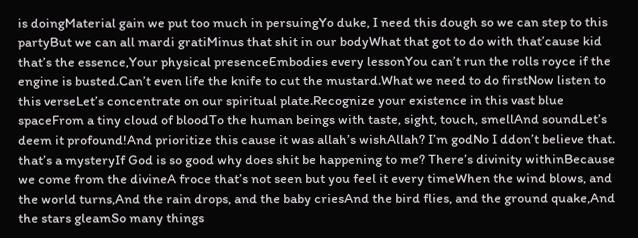is doingMaterial gain we put too much in persuingYo duke, I need this dough so we can step to this partyBut we can all mardi gratiMinus that shit in our bodyWhat that got to do with that’cause kid that’s the essence,Your physical presenceEmbodies every lessonYou can’t run the rolls royce if the engine is busted.Can’t even life the knife to cut the mustard.What we need to do firstNow listen to this verseLet’s concentrate on our spiritual plate.Recognize your existence in this vast blue spaceFrom a tiny cloud of bloodTo the human beings with taste, sight, touch, smellAnd soundLet’s deem it profound!And prioritize this cause it was allah’s wishAllah? I’m godNo I ddon’t believe that. that’s a mysteryIf God is so good why does shit be happening to me? There’s divinity withinBecause we come from the divineA froce that’s not seen but you feel it every timeWhen the wind blows, and the world turns,And the rain drops, and the baby criesAnd the bird flies, and the ground quake,And the stars gleamSo many things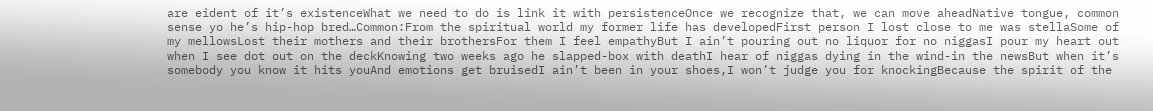are eident of it’s existenceWhat we need to do is link it with persistenceOnce we recognize that, we can move aheadNative tongue, common sense yo he’s hip-hop bred…Common:From the spiritual world my former life has developedFirst person I lost close to me was stellaSome of my mellowsLost their mothers and their brothersFor them I feel empathyBut I ain’t pouring out no liquor for no niggasI pour my heart out when I see dot out on the deckKnowing two weeks ago he slapped-box with deathI hear of niggas dying in the wind-in the newsBut when it’s somebody you know it hits youAnd emotions get bruisedI ain’t been in your shoes,I won’t judge you for knockingBecause the spirit of the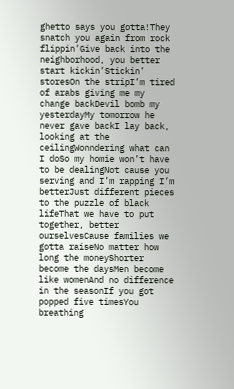ghetto says you gotta!They snatch you again from rock flippin’Give back into the neighborhood, you better start kickin’Stickin’ storesOn the stripI’m tired of arabs giving me my change backDevil bomb my yesterdayMy tomorrow he never gave backI lay back, looking at the ceilingWonndering what can I doSo my homie won’t have to be dealingNot cause you serving and I’m rapping I’m betterJust different pieces to the puzzle of black lifeThat we have to put together, better ourselvesCause families we gotta raiseNo matter how long the moneyShorter become the daysMen become like womenAnd no difference in the seasonIf you got popped five timesYou breathing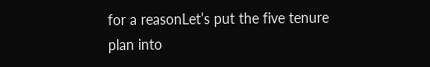for a reasonLet’s put the five tenure plan into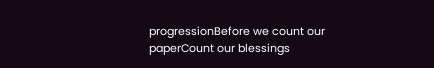progressionBefore we count our paperCount our blessings